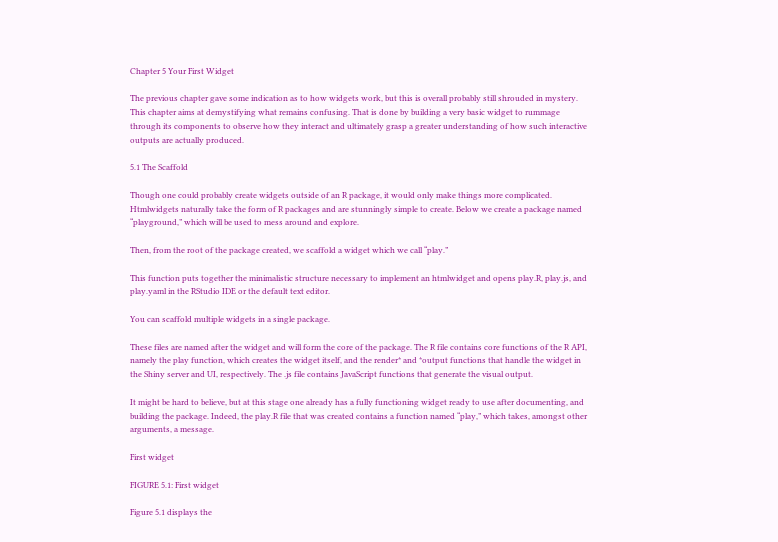Chapter 5 Your First Widget

The previous chapter gave some indication as to how widgets work, but this is overall probably still shrouded in mystery. This chapter aims at demystifying what remains confusing. That is done by building a very basic widget to rummage through its components to observe how they interact and ultimately grasp a greater understanding of how such interactive outputs are actually produced.

5.1 The Scaffold

Though one could probably create widgets outside of an R package, it would only make things more complicated. Htmlwidgets naturally take the form of R packages and are stunningly simple to create. Below we create a package named “playground,” which will be used to mess around and explore.

Then, from the root of the package created, we scaffold a widget which we call “play.”

This function puts together the minimalistic structure necessary to implement an htmlwidget and opens play.R, play.js, and play.yaml in the RStudio IDE or the default text editor.

You can scaffold multiple widgets in a single package.

These files are named after the widget and will form the core of the package. The R file contains core functions of the R API, namely the play function, which creates the widget itself, and the render* and *output functions that handle the widget in the Shiny server and UI, respectively. The .js file contains JavaScript functions that generate the visual output.

It might be hard to believe, but at this stage one already has a fully functioning widget ready to use after documenting, and building the package. Indeed, the play.R file that was created contains a function named “play,” which takes, amongst other arguments, a message.

First widget

FIGURE 5.1: First widget

Figure 5.1 displays the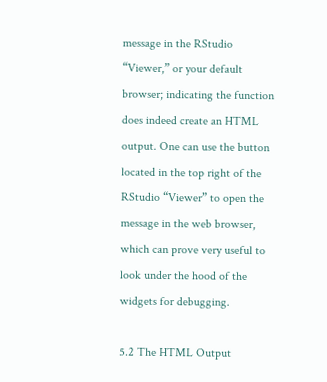message in the RStudio “Viewer,” or your default browser; indicating the function does indeed create an HTML output. One can use the button located in the top right of the RStudio “Viewer” to open the message in the web browser, which can prove very useful to look under the hood of the widgets for debugging.

5.2 The HTML Output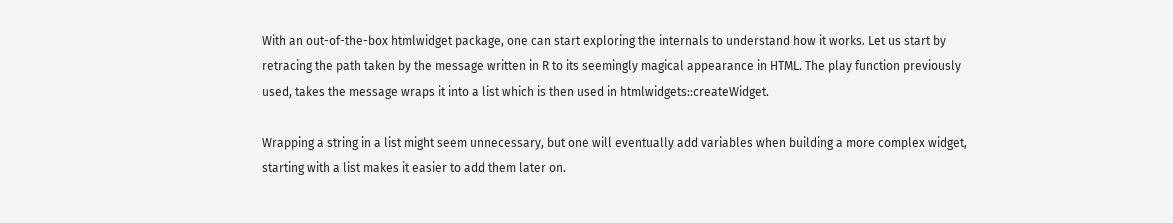With an out-of-the-box htmlwidget package, one can start exploring the internals to understand how it works. Let us start by retracing the path taken by the message written in R to its seemingly magical appearance in HTML. The play function previously used, takes the message wraps it into a list which is then used in htmlwidgets::createWidget.

Wrapping a string in a list might seem unnecessary, but one will eventually add variables when building a more complex widget, starting with a list makes it easier to add them later on.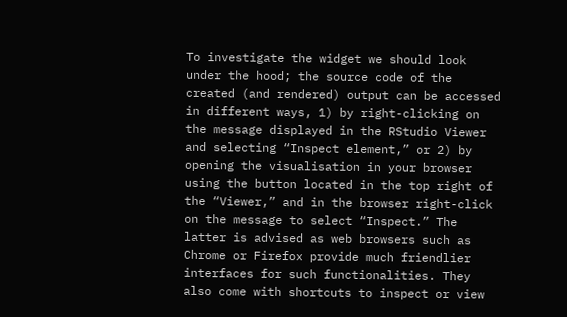To investigate the widget we should look under the hood; the source code of the created (and rendered) output can be accessed in different ways, 1) by right-clicking on the message displayed in the RStudio Viewer and selecting “Inspect element,” or 2) by opening the visualisation in your browser using the button located in the top right of the “Viewer,” and in the browser right-click on the message to select “Inspect.” The latter is advised as web browsers such as Chrome or Firefox provide much friendlier interfaces for such functionalities. They also come with shortcuts to inspect or view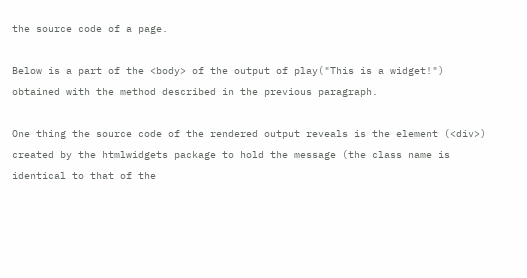the source code of a page.

Below is a part of the <body> of the output of play("This is a widget!") obtained with the method described in the previous paragraph.

One thing the source code of the rendered output reveals is the element (<div>) created by the htmlwidgets package to hold the message (the class name is identical to that of the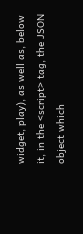widget, play), as well as, below it, in the <script> tag, the JSON object which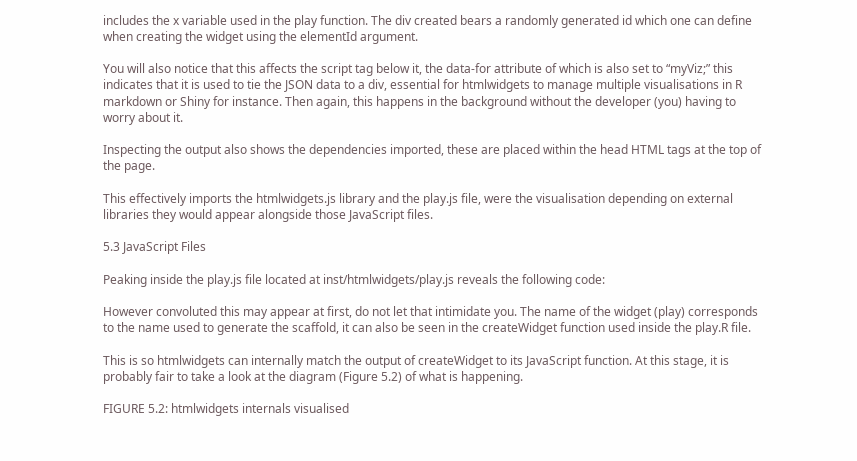includes the x variable used in the play function. The div created bears a randomly generated id which one can define when creating the widget using the elementId argument.

You will also notice that this affects the script tag below it, the data-for attribute of which is also set to “myViz;” this indicates that it is used to tie the JSON data to a div, essential for htmlwidgets to manage multiple visualisations in R markdown or Shiny for instance. Then again, this happens in the background without the developer (you) having to worry about it.

Inspecting the output also shows the dependencies imported, these are placed within the head HTML tags at the top of the page.

This effectively imports the htmlwidgets.js library and the play.js file, were the visualisation depending on external libraries they would appear alongside those JavaScript files.

5.3 JavaScript Files

Peaking inside the play.js file located at inst/htmlwidgets/play.js reveals the following code:

However convoluted this may appear at first, do not let that intimidate you. The name of the widget (play) corresponds to the name used to generate the scaffold, it can also be seen in the createWidget function used inside the play.R file.

This is so htmlwidgets can internally match the output of createWidget to its JavaScript function. At this stage, it is probably fair to take a look at the diagram (Figure 5.2) of what is happening.

FIGURE 5.2: htmlwidgets internals visualised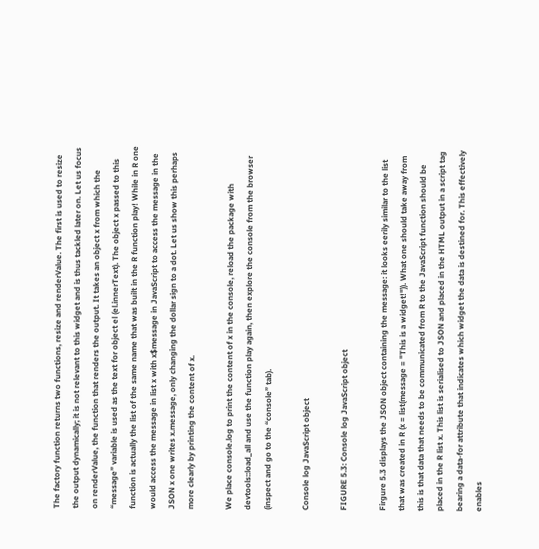The factory function returns two functions, resize and renderValue. The first is used to resize the output dynamically; it is not relevant to this widget and is thus tackled later on. Let us focus on renderValue, the function that renders the output. It takes an object x from which the “message” variable is used as the text for object el (el.innerText). The object x passed to this function is actually the list of the same name that was built in the R function play! While in R one would access the message in list x with x$message in JavaScript to access the message in the JSON x one writes x.message, only changing the dollar sign to a dot. Let us show this perhaps more clearly by printing the content of x.

We place console.log to print the content of x in the console, reload the package with devtools::load_all and use the function play again, then explore the console from the browser (inspect and go to the “console” tab).

Console log JavaScript object

FIGURE 5.3: Console log JavaScript object

Firgure 5.3 displays the JSON object containing the message: it looks eerily similar to the list that was created in R (x = list(message = "This is a widget!")). What one should take away from this is that data that needs to be communicated from R to the JavaScript function should be placed in the R list x. This list is serialised to JSON and placed in the HTML output in a script tag bearing a data-for attribute that indicates which widget the data is destined for. This effectively enables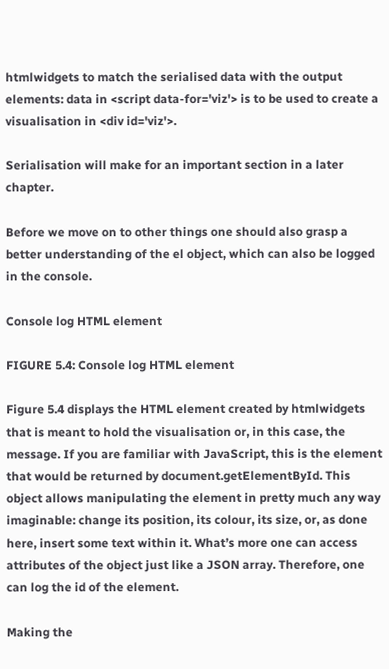htmlwidgets to match the serialised data with the output elements: data in <script data-for='viz'> is to be used to create a visualisation in <div id='viz'>.

Serialisation will make for an important section in a later chapter.

Before we move on to other things one should also grasp a better understanding of the el object, which can also be logged in the console.

Console log HTML element

FIGURE 5.4: Console log HTML element

Figure 5.4 displays the HTML element created by htmlwidgets that is meant to hold the visualisation or, in this case, the message. If you are familiar with JavaScript, this is the element that would be returned by document.getElementById. This object allows manipulating the element in pretty much any way imaginable: change its position, its colour, its size, or, as done here, insert some text within it. What’s more one can access attributes of the object just like a JSON array. Therefore, one can log the id of the element.

Making the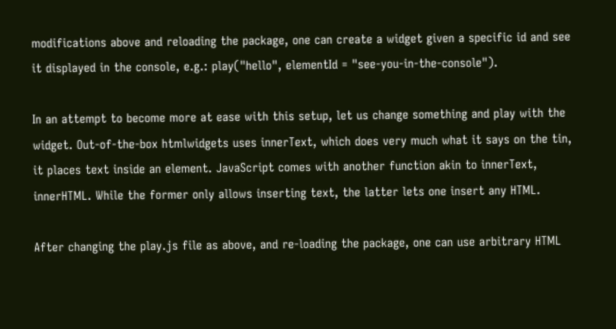modifications above and reloading the package, one can create a widget given a specific id and see it displayed in the console, e.g.: play("hello", elementId = "see-you-in-the-console").

In an attempt to become more at ease with this setup, let us change something and play with the widget. Out-of-the-box htmlwidgets uses innerText, which does very much what it says on the tin, it places text inside an element. JavaScript comes with another function akin to innerText, innerHTML. While the former only allows inserting text, the latter lets one insert any HTML.

After changing the play.js file as above, and re-loading the package, one can use arbitrary HTML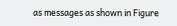as messages as shown in Figure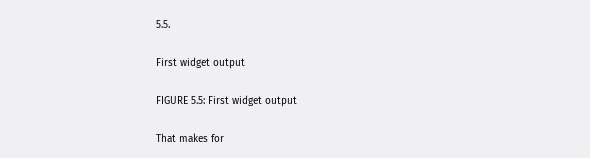5.5.

First widget output

FIGURE 5.5: First widget output

That makes for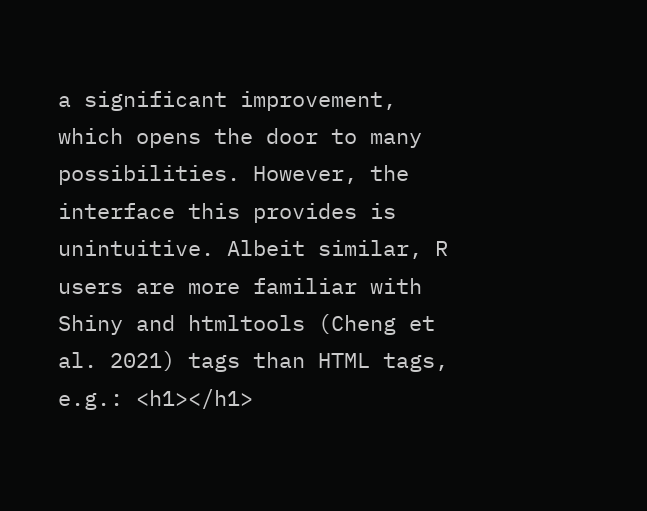a significant improvement, which opens the door to many possibilities. However, the interface this provides is unintuitive. Albeit similar, R users are more familiar with Shiny and htmltools (Cheng et al. 2021) tags than HTML tags, e.g.: <h1></h1>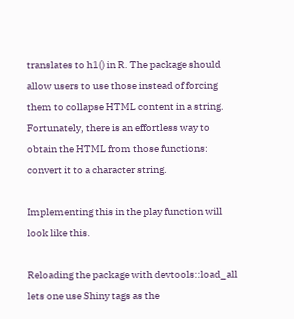translates to h1() in R. The package should allow users to use those instead of forcing them to collapse HTML content in a string. Fortunately, there is an effortless way to obtain the HTML from those functions: convert it to a character string.

Implementing this in the play function will look like this.

Reloading the package with devtools::load_all lets one use Shiny tags as the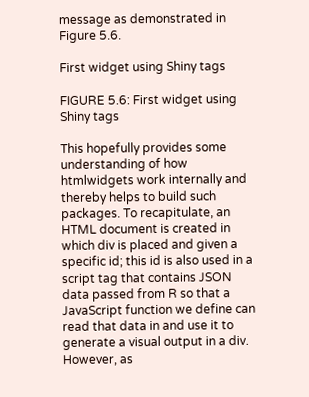message as demonstrated in Figure 5.6.

First widget using Shiny tags

FIGURE 5.6: First widget using Shiny tags

This hopefully provides some understanding of how htmlwidgets work internally and thereby helps to build such packages. To recapitulate, an HTML document is created in which div is placed and given a specific id; this id is also used in a script tag that contains JSON data passed from R so that a JavaScript function we define can read that data in and use it to generate a visual output in a div. However, as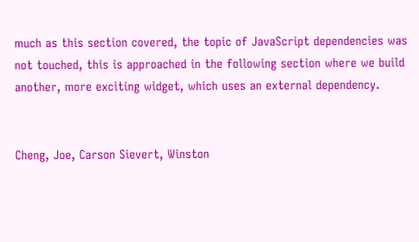much as this section covered, the topic of JavaScript dependencies was not touched, this is approached in the following section where we build another, more exciting widget, which uses an external dependency.


Cheng, Joe, Carson Sievert, Winston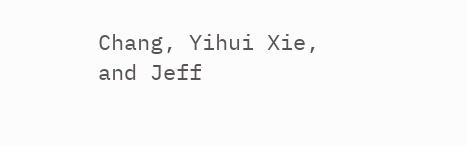Chang, Yihui Xie, and Jeff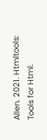Allen. 2021. Htmltools: Tools for Html.